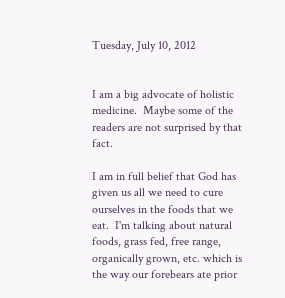Tuesday, July 10, 2012


I am a big advocate of holistic medicine.  Maybe some of the readers are not surprised by that fact.

I am in full belief that God has given us all we need to cure ourselves in the foods that we eat.  I'm talking about natural foods, grass fed, free range, organically grown, etc. which is the way our forebears ate prior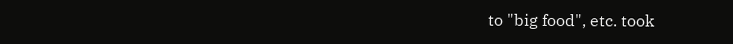to "big food", etc. took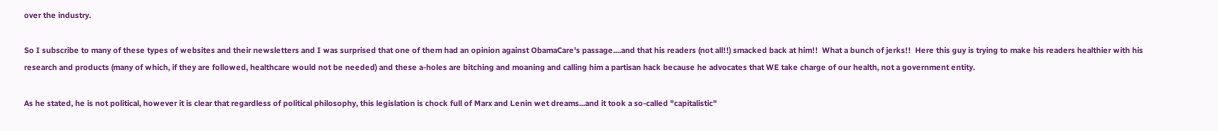over the industry.

So I subscribe to many of these types of websites and their newsletters and I was surprised that one of them had an opinion against ObamaCare's passage....and that his readers (not all!!) smacked back at him!!  What a bunch of jerks!!  Here this guy is trying to make his readers healthier with his research and products (many of which, if they are followed, healthcare would not be needed) and these a-holes are bitching and moaning and calling him a partisan hack because he advocates that WE take charge of our health, not a government entity.

As he stated, he is not political, however it is clear that regardless of political philosophy, this legislation is chock full of Marx and Lenin wet dreams...and it took a so-called "capitalistic"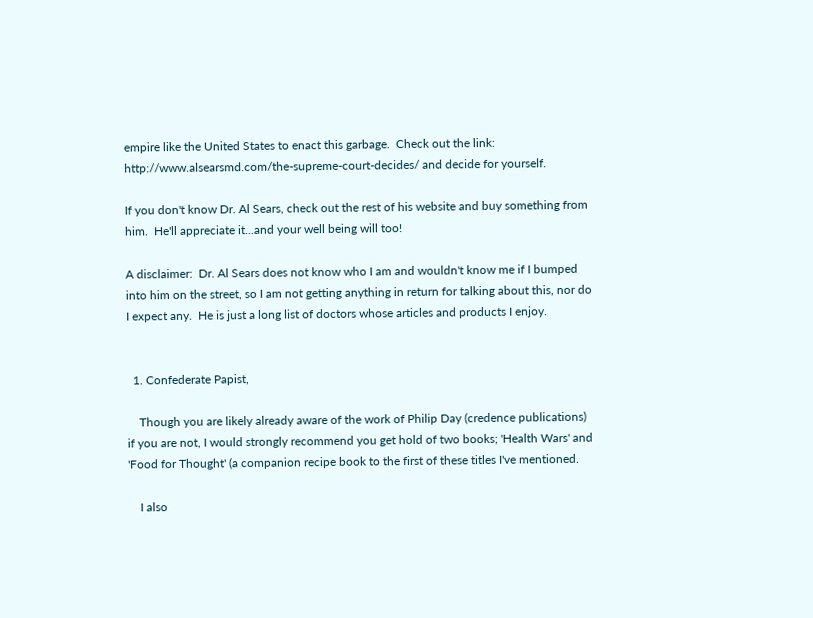empire like the United States to enact this garbage.  Check out the link:  http://www.alsearsmd.com/the-supreme-court-decides/ and decide for yourself.

If you don't know Dr. Al Sears, check out the rest of his website and buy something from him.  He'll appreciate it...and your well being will too!

A disclaimer:  Dr. Al Sears does not know who I am and wouldn't know me if I bumped into him on the street, so I am not getting anything in return for talking about this, nor do I expect any.  He is just a long list of doctors whose articles and products I enjoy.


  1. Confederate Papist,

    Though you are likely already aware of the work of Philip Day (credence publications) if you are not, I would strongly recommend you get hold of two books; 'Health Wars' and 'Food for Thought' (a companion recipe book to the first of these titles I've mentioned.

    I also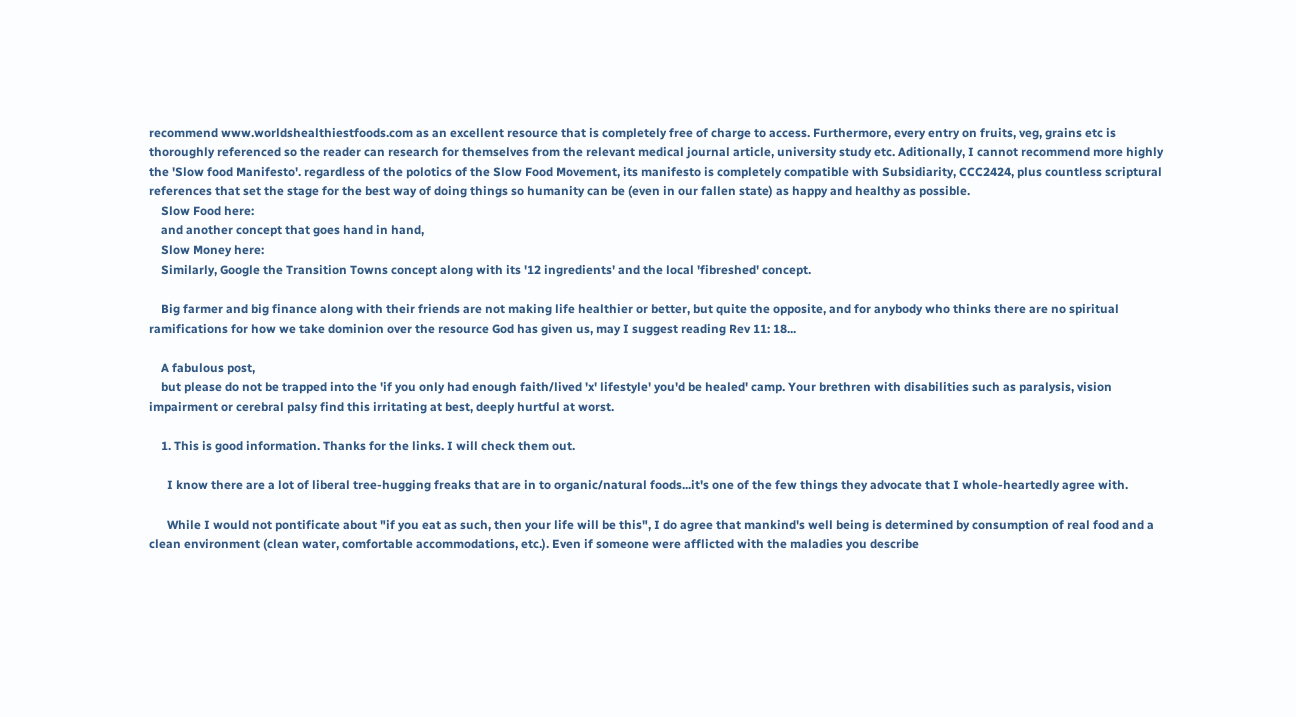recommend www.worldshealthiestfoods.com as an excellent resource that is completely free of charge to access. Furthermore, every entry on fruits, veg, grains etc is thoroughly referenced so the reader can research for themselves from the relevant medical journal article, university study etc. Aditionally, I cannot recommend more highly the 'Slow food Manifesto'. regardless of the polotics of the Slow Food Movement, its manifesto is completely compatible with Subsidiarity, CCC2424, plus countless scriptural references that set the stage for the best way of doing things so humanity can be (even in our fallen state) as happy and healthy as possible.
    Slow Food here:
    and another concept that goes hand in hand,
    Slow Money here:
    Similarly, Google the Transition Towns concept along with its '12 ingredients' and the local 'fibreshed' concept.

    Big farmer and big finance along with their friends are not making life healthier or better, but quite the opposite, and for anybody who thinks there are no spiritual ramifications for how we take dominion over the resource God has given us, may I suggest reading Rev 11: 18...

    A fabulous post,
    but please do not be trapped into the 'if you only had enough faith/lived 'x' lifestyle' you'd be healed' camp. Your brethren with disabilities such as paralysis, vision impairment or cerebral palsy find this irritating at best, deeply hurtful at worst.

    1. This is good information. Thanks for the links. I will check them out.

      I know there are a lot of liberal tree-hugging freaks that are in to organic/natural foods...it's one of the few things they advocate that I whole-heartedly agree with.

      While I would not pontificate about "if you eat as such, then your life will be this", I do agree that mankind's well being is determined by consumption of real food and a clean environment (clean water, comfortable accommodations, etc.). Even if someone were afflicted with the maladies you describe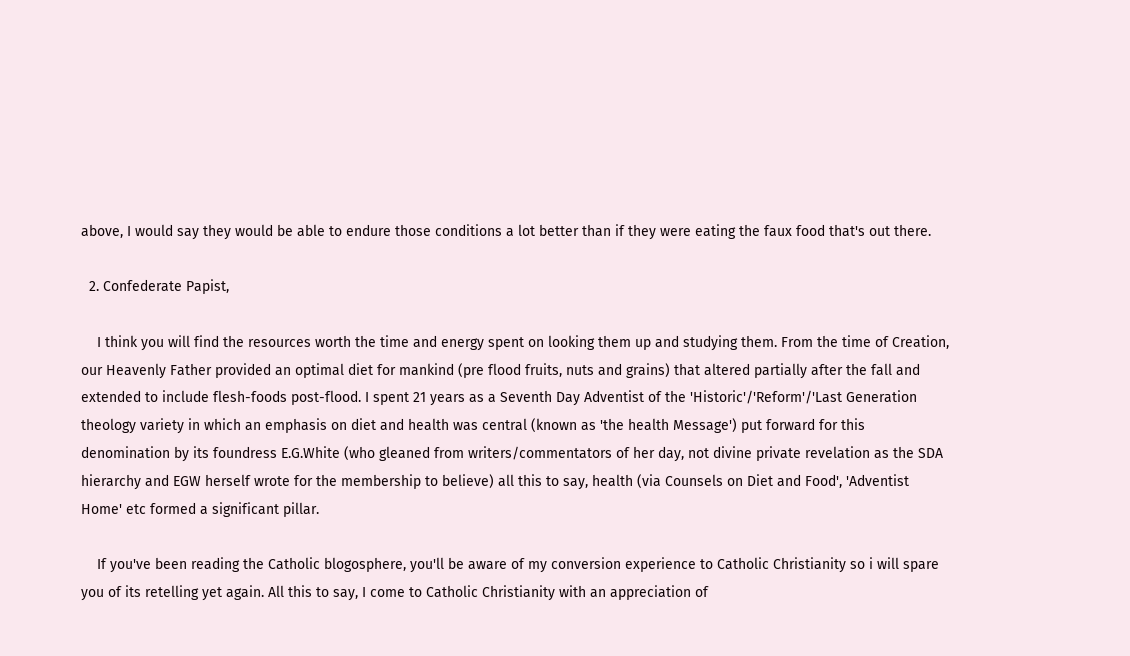above, I would say they would be able to endure those conditions a lot better than if they were eating the faux food that's out there.

  2. Confederate Papist,

    I think you will find the resources worth the time and energy spent on looking them up and studying them. From the time of Creation, our Heavenly Father provided an optimal diet for mankind (pre flood fruits, nuts and grains) that altered partially after the fall and extended to include flesh-foods post-flood. I spent 21 years as a Seventh Day Adventist of the 'Historic'/'Reform'/'Last Generation theology variety in which an emphasis on diet and health was central (known as 'the health Message') put forward for this denomination by its foundress E.G.White (who gleaned from writers/commentators of her day, not divine private revelation as the SDA hierarchy and EGW herself wrote for the membership to believe) all this to say, health (via Counsels on Diet and Food', 'Adventist Home' etc formed a significant pillar.

    If you've been reading the Catholic blogosphere, you'll be aware of my conversion experience to Catholic Christianity so i will spare you of its retelling yet again. All this to say, I come to Catholic Christianity with an appreciation of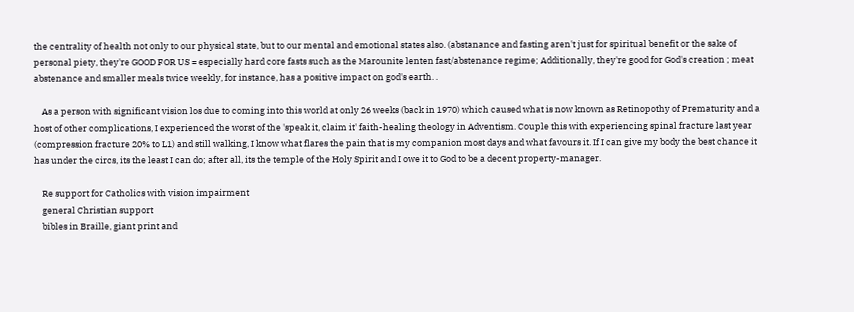the centrality of health not only to our physical state, but to our mental and emotional states also. (abstanance and fasting aren't just for spiritual benefit or the sake of personal piety, they're GOOD FOR US = especially hard core fasts such as the Marounite lenten fast/abstenance regime; Additionally, they're good for God's creation ; meat abstenance and smaller meals twice weekly, for instance, has a positive impact on god's earth. .

    As a person with significant vision los due to coming into this world at only 26 weeks (back in 1970) which caused what is now known as Retinopothy of Prematurity and a host of other complications, I experienced the worst of the 'speak it, claim it' faith-healing theology in Adventism. Couple this with experiencing spinal fracture last year (compression fracture 20% to L1) and still walking, I know what flares the pain that is my companion most days and what favours it. If I can give my body the best chance it has under the circs, its the least I can do; after all, its the temple of the Holy Spirit and I owe it to God to be a decent property-manager.

    Re support for Catholics with vision impairment
    general Christian support
    bibles in Braille, giant print and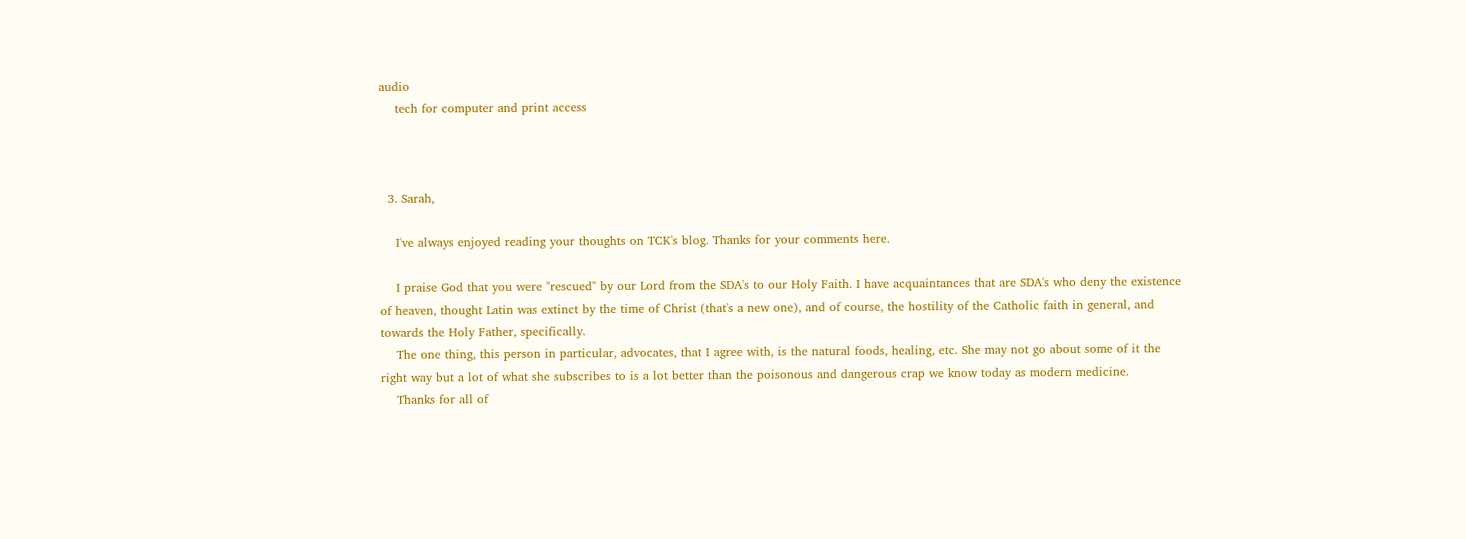audio
    tech for computer and print access



  3. Sarah,

    I've always enjoyed reading your thoughts on TCK's blog. Thanks for your comments here.

    I praise God that you were "rescued" by our Lord from the SDA's to our Holy Faith. I have acquaintances that are SDA's who deny the existence of heaven, thought Latin was extinct by the time of Christ (that's a new one), and of course, the hostility of the Catholic faith in general, and towards the Holy Father, specifically.
    The one thing, this person in particular, advocates, that I agree with, is the natural foods, healing, etc. She may not go about some of it the right way but a lot of what she subscribes to is a lot better than the poisonous and dangerous crap we know today as modern medicine.
    Thanks for all of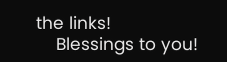the links!
    Blessings to you!